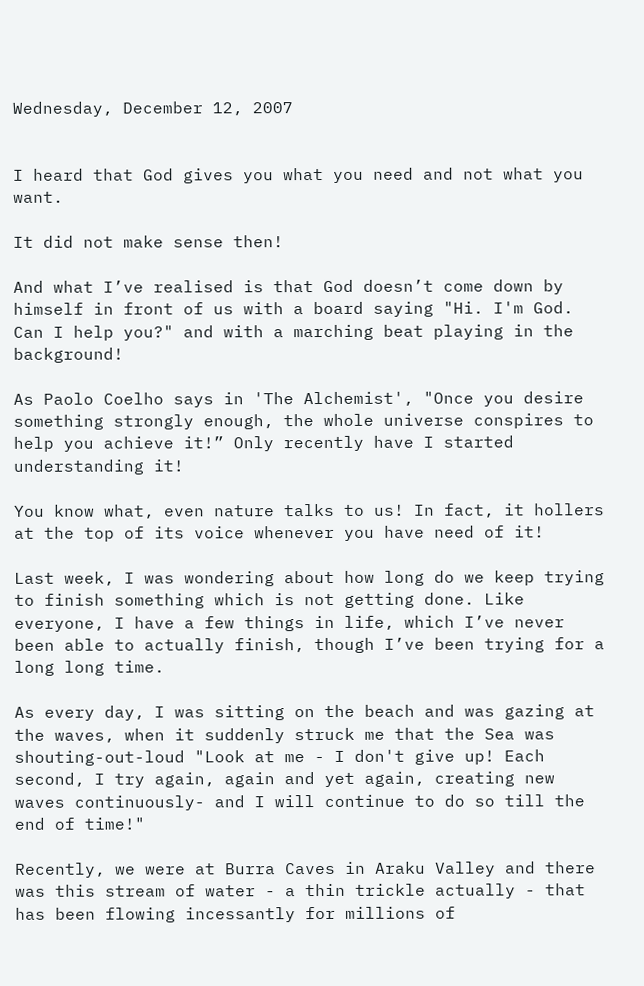Wednesday, December 12, 2007


I heard that God gives you what you need and not what you want.

It did not make sense then!

And what I’ve realised is that God doesn’t come down by himself in front of us with a board saying "Hi. I'm God. Can I help you?" and with a marching beat playing in the background!

As Paolo Coelho says in 'The Alchemist', "Once you desire something strongly enough, the whole universe conspires to help you achieve it!” Only recently have I started understanding it!

You know what, even nature talks to us! In fact, it hollers at the top of its voice whenever you have need of it!

Last week, I was wondering about how long do we keep trying to finish something which is not getting done. Like everyone, I have a few things in life, which I’ve never been able to actually finish, though I’ve been trying for a long long time.

As every day, I was sitting on the beach and was gazing at the waves, when it suddenly struck me that the Sea was shouting-out-loud "Look at me - I don't give up! Each second, I try again, again and yet again, creating new waves continuously- and I will continue to do so till the end of time!"

Recently, we were at Burra Caves in Araku Valley and there was this stream of water - a thin trickle actually - that has been flowing incessantly for millions of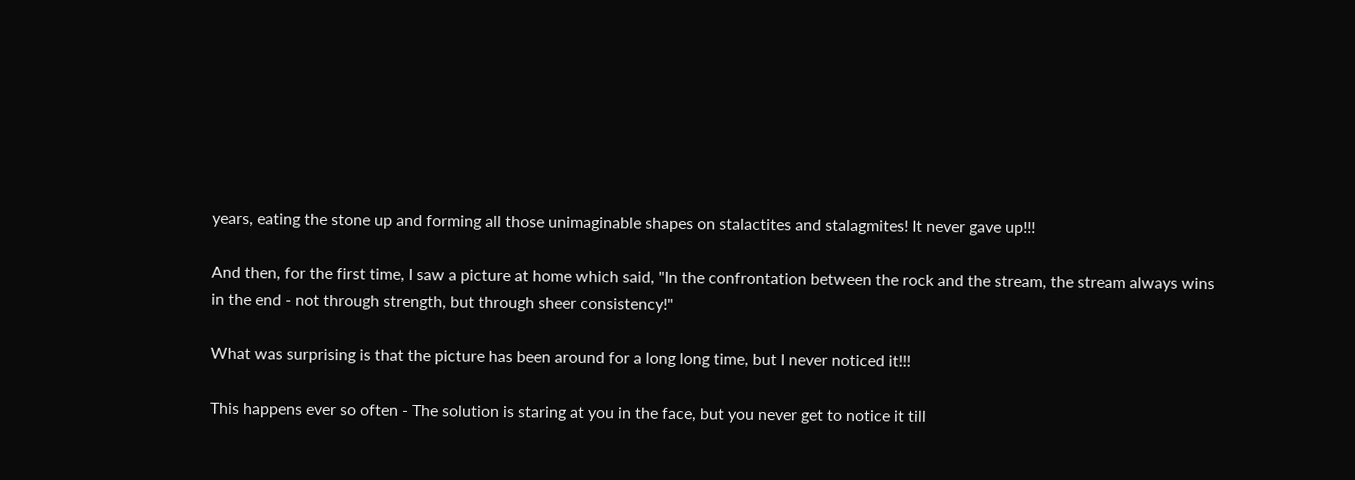years, eating the stone up and forming all those unimaginable shapes on stalactites and stalagmites! It never gave up!!!

And then, for the first time, I saw a picture at home which said, "In the confrontation between the rock and the stream, the stream always wins in the end - not through strength, but through sheer consistency!"

What was surprising is that the picture has been around for a long long time, but I never noticed it!!!

This happens ever so often - The solution is staring at you in the face, but you never get to notice it till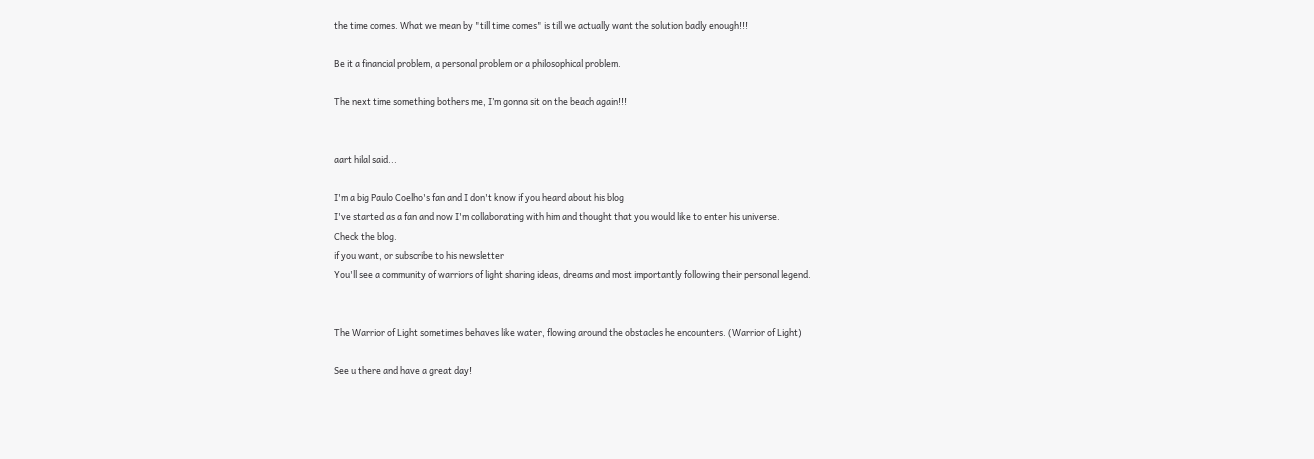the time comes. What we mean by "till time comes" is till we actually want the solution badly enough!!!

Be it a financial problem, a personal problem or a philosophical problem.

The next time something bothers me, I’m gonna sit on the beach again!!!


aart hilal said...

I'm a big Paulo Coelho's fan and I don't know if you heard about his blog
I've started as a fan and now I'm collaborating with him and thought that you would like to enter his universe.
Check the blog.
if you want, or subscribe to his newsletter
You'll see a community of warriors of light sharing ideas, dreams and most importantly following their personal legend.


The Warrior of Light sometimes behaves like water, flowing around the obstacles he encounters. (Warrior of Light)

See u there and have a great day!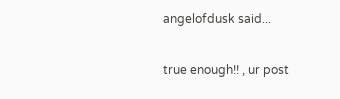angelofdusk said...

true enough!! , ur post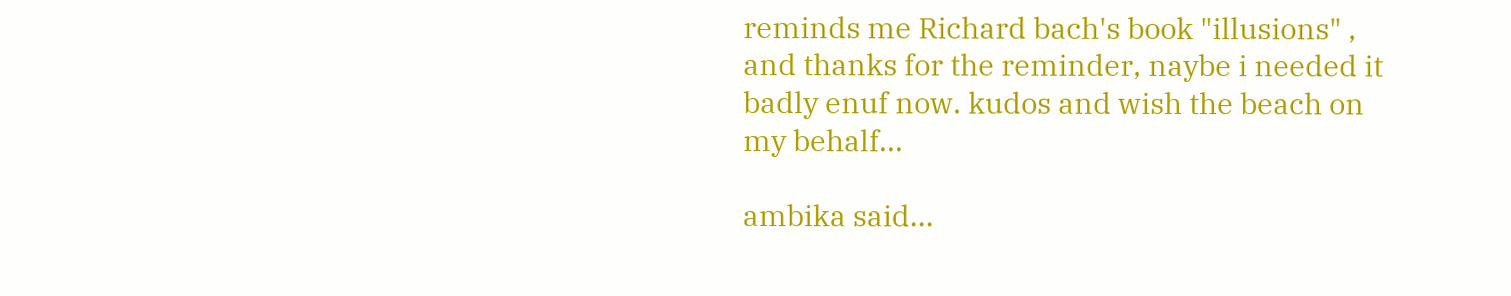reminds me Richard bach's book "illusions" , and thanks for the reminder, naybe i needed it badly enuf now. kudos and wish the beach on my behalf...

ambika said...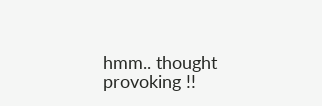hmm.. thought provoking !!